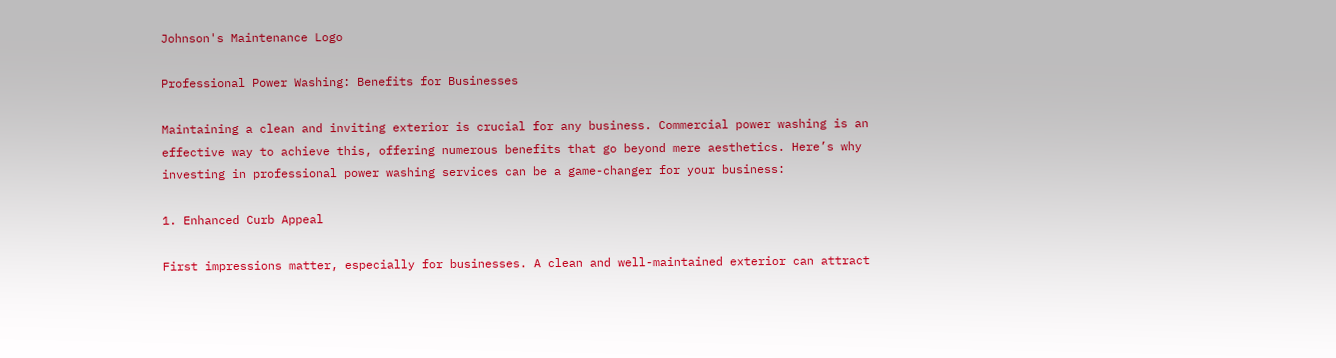Johnson's Maintenance Logo

Professional Power Washing: Benefits for Businesses

Maintaining a clean and inviting exterior is crucial for any business. Commercial power washing is an effective way to achieve this, offering numerous benefits that go beyond mere aesthetics. Here’s why investing in professional power washing services can be a game-changer for your business:

1. Enhanced Curb Appeal

First impressions matter, especially for businesses. A clean and well-maintained exterior can attract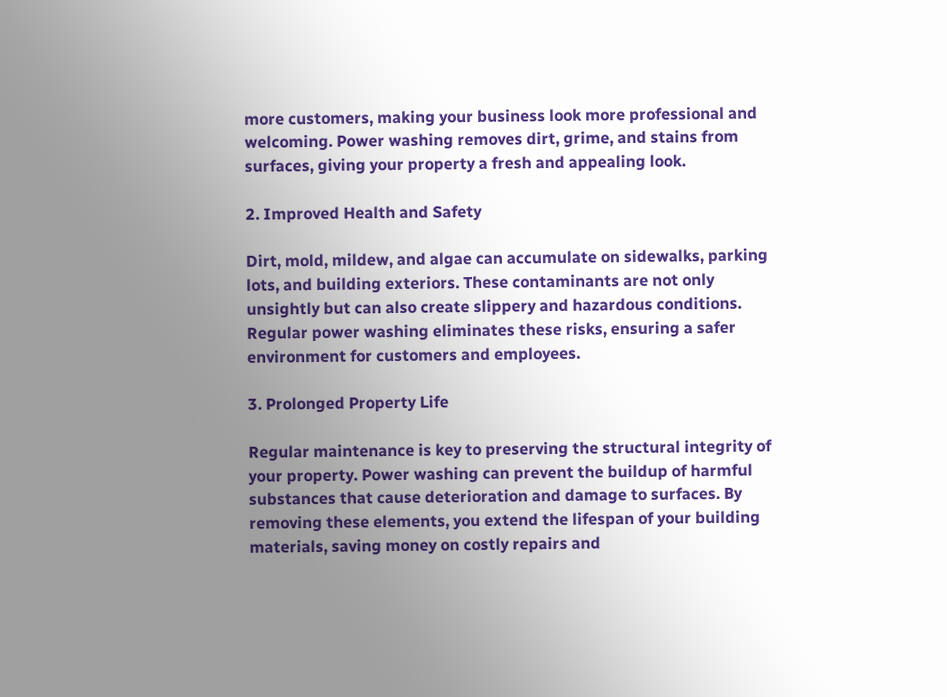more customers, making your business look more professional and welcoming. Power washing removes dirt, grime, and stains from surfaces, giving your property a fresh and appealing look.

2. Improved Health and Safety

Dirt, mold, mildew, and algae can accumulate on sidewalks, parking lots, and building exteriors. These contaminants are not only unsightly but can also create slippery and hazardous conditions. Regular power washing eliminates these risks, ensuring a safer environment for customers and employees.

3. Prolonged Property Life

Regular maintenance is key to preserving the structural integrity of your property. Power washing can prevent the buildup of harmful substances that cause deterioration and damage to surfaces. By removing these elements, you extend the lifespan of your building materials, saving money on costly repairs and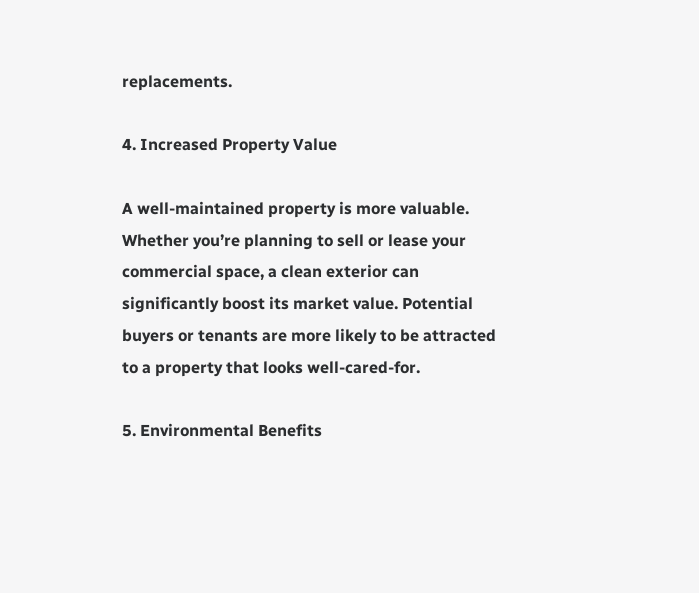replacements.

4. Increased Property Value

A well-maintained property is more valuable. Whether you’re planning to sell or lease your commercial space, a clean exterior can significantly boost its market value. Potential buyers or tenants are more likely to be attracted to a property that looks well-cared-for.

5. Environmental Benefits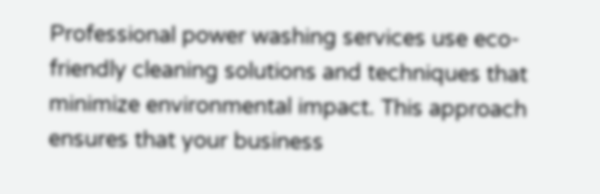Professional power washing services use eco-friendly cleaning solutions and techniques that minimize environmental impact. This approach ensures that your business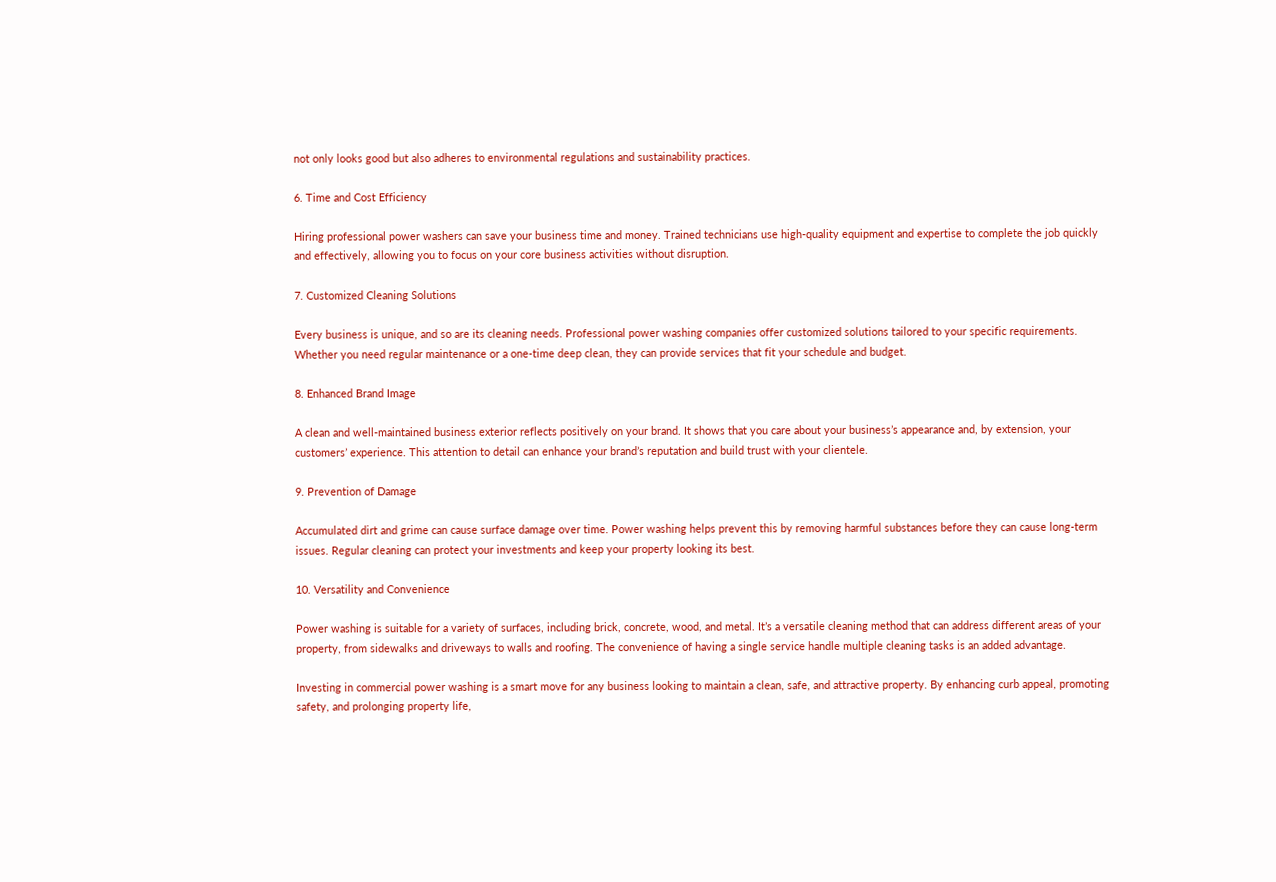not only looks good but also adheres to environmental regulations and sustainability practices.

6. Time and Cost Efficiency

Hiring professional power washers can save your business time and money. Trained technicians use high-quality equipment and expertise to complete the job quickly and effectively, allowing you to focus on your core business activities without disruption.

7. Customized Cleaning Solutions

Every business is unique, and so are its cleaning needs. Professional power washing companies offer customized solutions tailored to your specific requirements. Whether you need regular maintenance or a one-time deep clean, they can provide services that fit your schedule and budget.

8. Enhanced Brand Image

A clean and well-maintained business exterior reflects positively on your brand. It shows that you care about your business’s appearance and, by extension, your customers’ experience. This attention to detail can enhance your brand’s reputation and build trust with your clientele.

9. Prevention of Damage

Accumulated dirt and grime can cause surface damage over time. Power washing helps prevent this by removing harmful substances before they can cause long-term issues. Regular cleaning can protect your investments and keep your property looking its best.

10. Versatility and Convenience

Power washing is suitable for a variety of surfaces, including brick, concrete, wood, and metal. It’s a versatile cleaning method that can address different areas of your property, from sidewalks and driveways to walls and roofing. The convenience of having a single service handle multiple cleaning tasks is an added advantage.

Investing in commercial power washing is a smart move for any business looking to maintain a clean, safe, and attractive property. By enhancing curb appeal, promoting safety, and prolonging property life,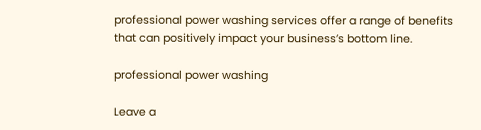professional power washing services offer a range of benefits that can positively impact your business’s bottom line.

professional power washing

Leave a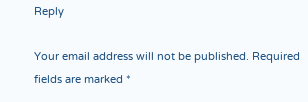Reply

Your email address will not be published. Required fields are marked *